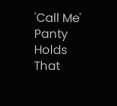'Call Me' Panty Holds That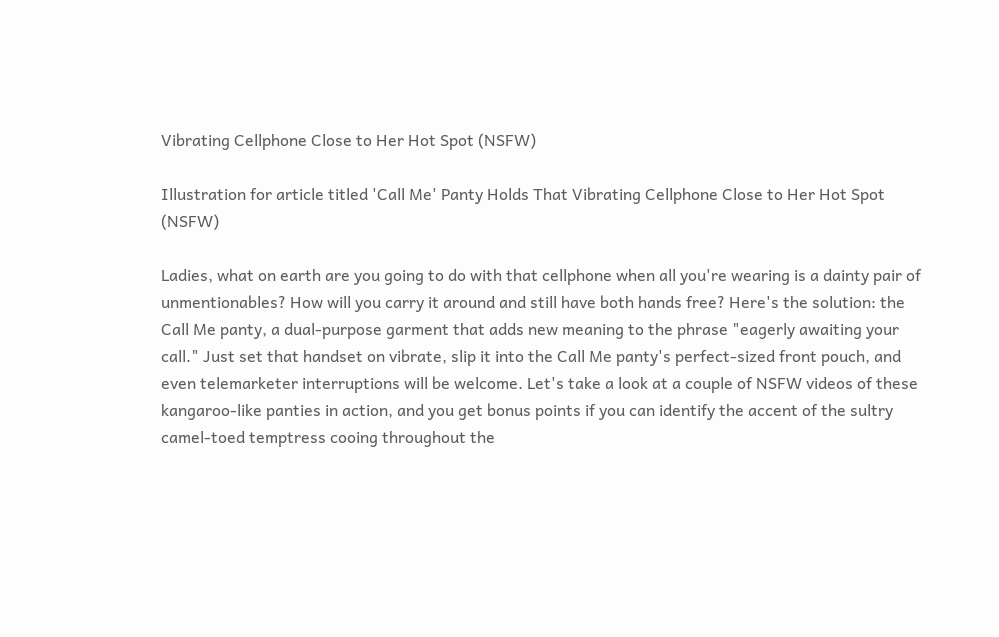Vibrating Cellphone Close to Her Hot Spot (NSFW)

Illustration for article titled 'Call Me' Panty Holds That Vibrating Cellphone Close to Her Hot Spot (NSFW)

Ladies, what on earth are you going to do with that cellphone when all you're wearing is a dainty pair of unmentionables? How will you carry it around and still have both hands free? Here's the solution: the Call Me panty, a dual-purpose garment that adds new meaning to the phrase "eagerly awaiting your call." Just set that handset on vibrate, slip it into the Call Me panty's perfect-sized front pouch, and even telemarketer interruptions will be welcome. Let's take a look at a couple of NSFW videos of these kangaroo-like panties in action, and you get bonus points if you can identify the accent of the sultry camel-toed temptress cooing throughout the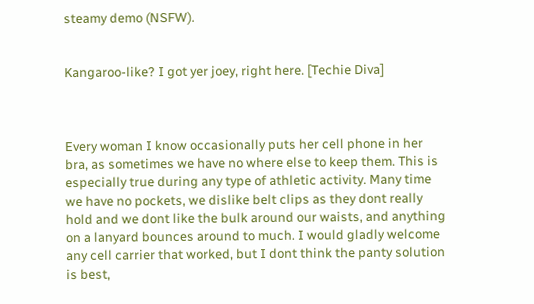steamy demo (NSFW).


Kangaroo-like? I got yer joey, right here. [Techie Diva]



Every woman I know occasionally puts her cell phone in her bra, as sometimes we have no where else to keep them. This is especially true during any type of athletic activity. Many time we have no pockets, we dislike belt clips as they dont really hold and we dont like the bulk around our waists, and anything on a lanyard bounces around to much. I would gladly welcome any cell carrier that worked, but I dont think the panty solution is best,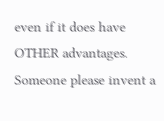even if it does have OTHER advantages. Someone please invent a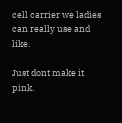cell carrier we ladies can really use and like.

Just dont make it pink.